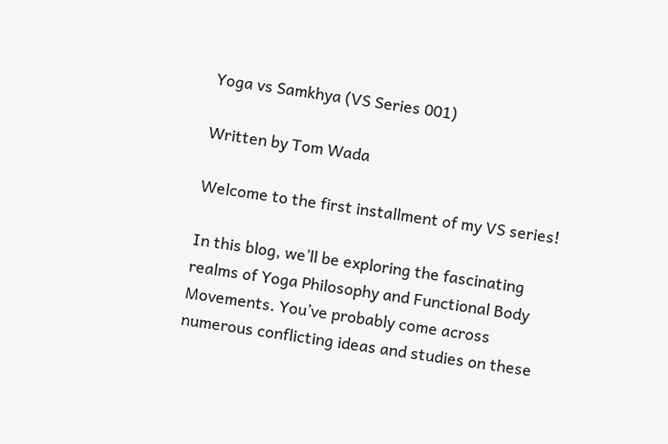Yoga vs Samkhya (VS Series 001)

Written by Tom Wada

Welcome to the first installment of my VS series!

In this blog, we’ll be exploring the fascinating realms of Yoga Philosophy and Functional Body Movements. You’ve probably come across numerous conflicting ideas and studies on these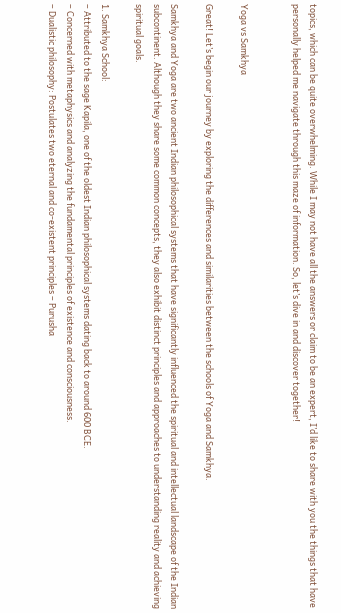topics, which can be quite overwhelming. While I may not have all the answers or claim to be an expert, I’d like to share with you the things that have personally helped me navigate through this maze of information. So, let’s dive in and discover together!


Yoga vs Samkhya

Great! Let’s begin our journey by exploring the differences and similarities between the schools of Yoga and Samkhya.

Samkhya and Yoga are two ancient Indian philosophical systems that have significantly influenced the spiritual and intellectual landscape of the Indian subcontinent. Although they share some common concepts, they also exhibit distinct principles and approaches to understanding reality and achieving spiritual goals.

1. Samkhya School:
– Attributed to the sage Kapila, one of the oldest Indian philosophical systems dating back to around 600 BCE.
– Concerned with metaphysics and analyzing the fundamental principles of existence and consciousness.
– Dualistic philosophy: Postulates two eternal and co-existent principles – Purusha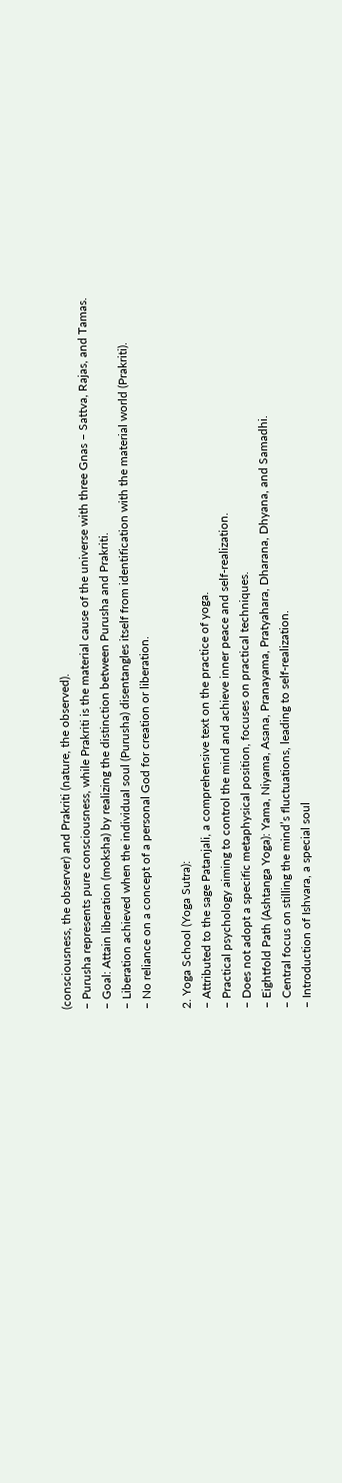(consciousness, the observer) and Prakriti (nature, the observed).
– Purusha represents pure consciousness, while Prakriti is the material cause of the universe with three Gnas – Sattva, Rajas, and Tamas.
– Goal: Attain liberation (moksha) by realizing the distinction between Purusha and Prakriti.
– Liberation achieved when the individual soul (Purusha) disentangles itself from identification with the material world (Prakriti).
– No reliance on a concept of a personal God for creation or liberation.

2. Yoga School (Yoga Sutra):
– Attributed to the sage Patanjali, a comprehensive text on the practice of yoga.
– Practical psychology aiming to control the mind and achieve inner peace and self-realization.
– Does not adopt a specific metaphysical position, focuses on practical techniques.
– Eightfold Path (Ashtanga Yoga): Yama, Niyama, Asana, Pranayama, Pratyahara, Dharana, Dhyana, and Samadhi.
– Central focus on stilling the mind’s fluctuations, leading to self-realization.
– Introduction of Ishvara, a special soul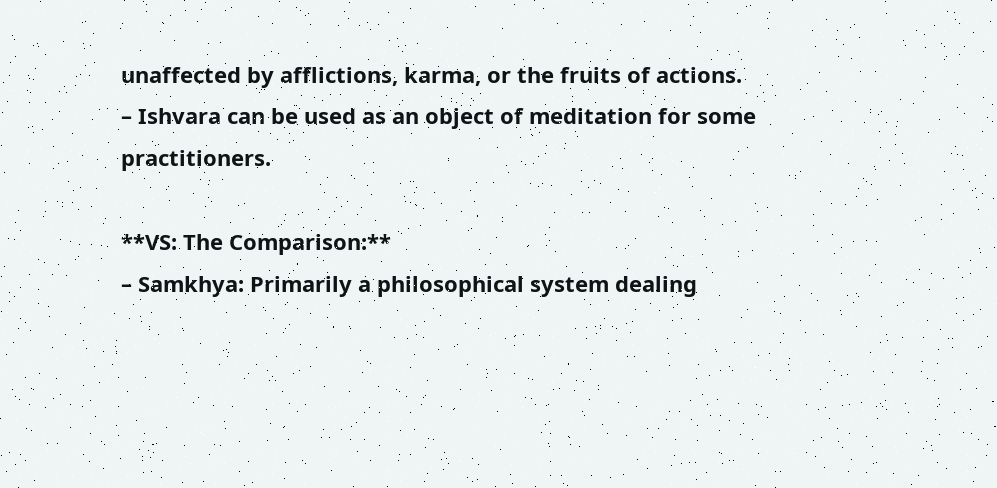unaffected by afflictions, karma, or the fruits of actions.
– Ishvara can be used as an object of meditation for some practitioners.

**VS: The Comparison:**
– Samkhya: Primarily a philosophical system dealing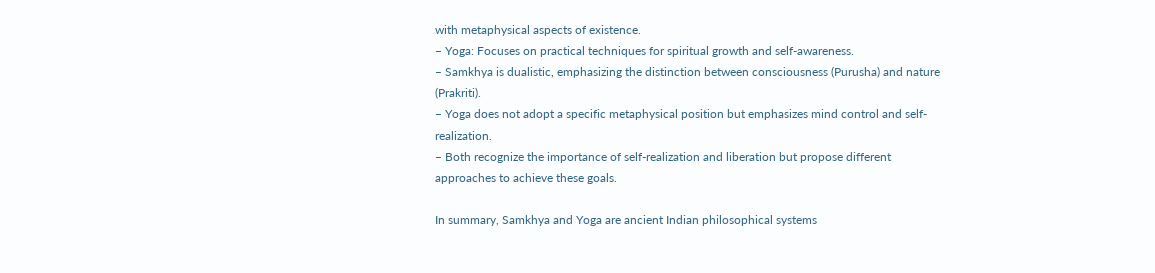with metaphysical aspects of existence.
– Yoga: Focuses on practical techniques for spiritual growth and self-awareness.
– Samkhya is dualistic, emphasizing the distinction between consciousness (Purusha) and nature (Prakriti).
– Yoga does not adopt a specific metaphysical position but emphasizes mind control and self-realization.
– Both recognize the importance of self-realization and liberation but propose different approaches to achieve these goals.

In summary, Samkhya and Yoga are ancient Indian philosophical systems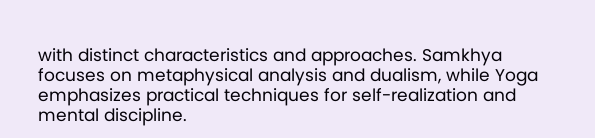with distinct characteristics and approaches. Samkhya focuses on metaphysical analysis and dualism, while Yoga emphasizes practical techniques for self-realization and mental discipline.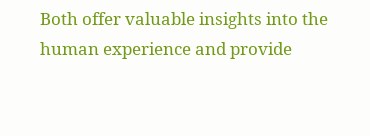Both offer valuable insights into the human experience and provide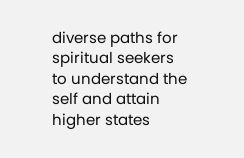diverse paths for spiritual seekers to understand the self and attain higher states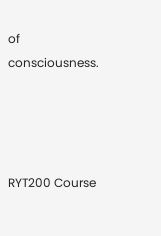of consciousness.




RYT200 Course